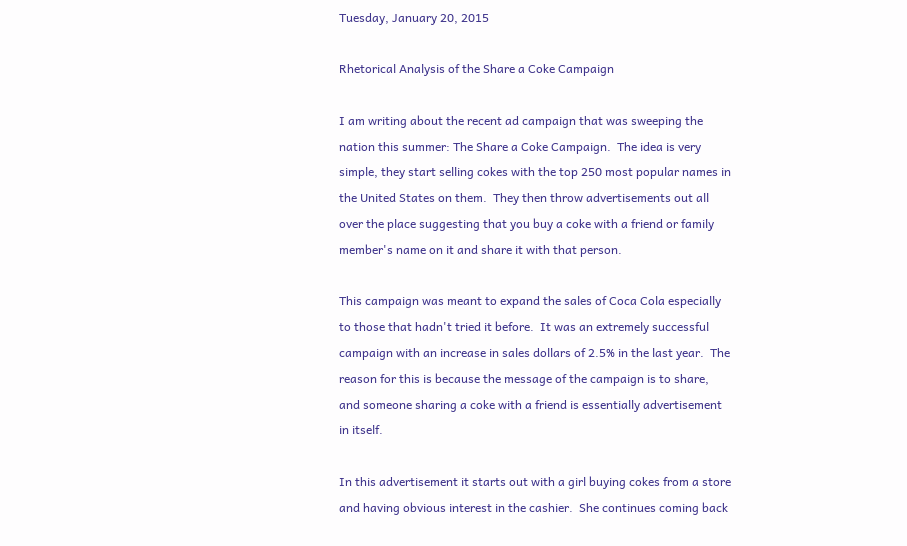Tuesday, January 20, 2015

Rhetorical Analysis of the Share a Coke Campaign

I am writing about the recent ad campaign that was sweeping the nation this summer: The Share a Coke Campaign.  The idea is very simple, they start selling cokes with the top 250 most popular names in the United States on them.  They then throw advertisements out all over the place suggesting that you buy a coke with a friend or family member's name on it and share it with that person.

This campaign was meant to expand the sales of Coca Cola especially to those that hadn't tried it before.  It was an extremely successful campaign with an increase in sales dollars of 2.5% in the last year.  The reason for this is because the message of the campaign is to share, and someone sharing a coke with a friend is essentially advertisement in itself.

In this advertisement it starts out with a girl buying cokes from a store and having obvious interest in the cashier.  She continues coming back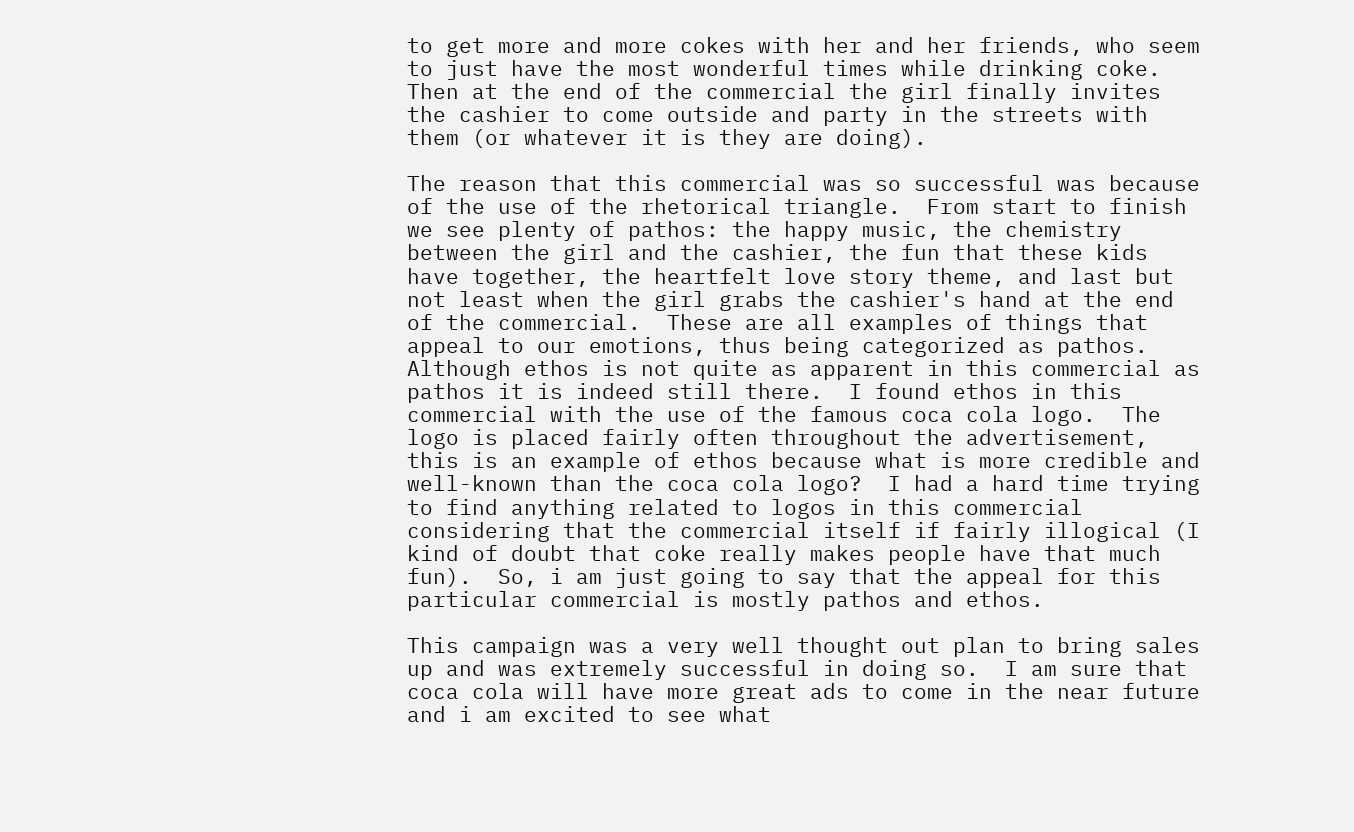to get more and more cokes with her and her friends, who seem to just have the most wonderful times while drinking coke.  Then at the end of the commercial the girl finally invites the cashier to come outside and party in the streets with them (or whatever it is they are doing).

The reason that this commercial was so successful was because of the use of the rhetorical triangle.  From start to finish we see plenty of pathos: the happy music, the chemistry between the girl and the cashier, the fun that these kids have together, the heartfelt love story theme, and last but not least when the girl grabs the cashier's hand at the end of the commercial.  These are all examples of things that appeal to our emotions, thus being categorized as pathos.  Although ethos is not quite as apparent in this commercial as pathos it is indeed still there.  I found ethos in this commercial with the use of the famous coca cola logo.  The logo is placed fairly often throughout the advertisement, this is an example of ethos because what is more credible and well-known than the coca cola logo?  I had a hard time trying to find anything related to logos in this commercial considering that the commercial itself if fairly illogical (I kind of doubt that coke really makes people have that much fun).  So, i am just going to say that the appeal for this particular commercial is mostly pathos and ethos.

This campaign was a very well thought out plan to bring sales up and was extremely successful in doing so.  I am sure that coca cola will have more great ads to come in the near future and i am excited to see what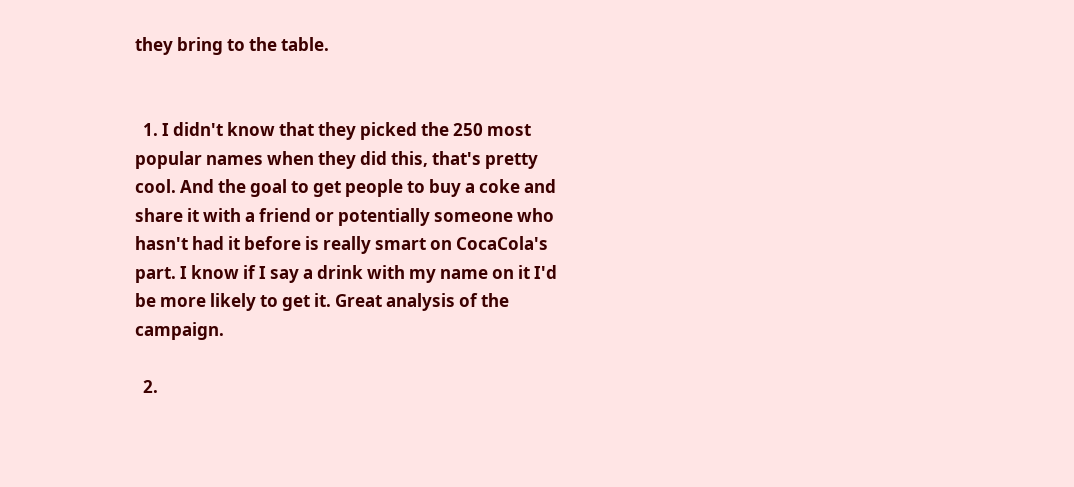they bring to the table.


  1. I didn't know that they picked the 250 most popular names when they did this, that's pretty cool. And the goal to get people to buy a coke and share it with a friend or potentially someone who hasn't had it before is really smart on CocaCola's part. I know if I say a drink with my name on it I'd be more likely to get it. Great analysis of the campaign.

  2.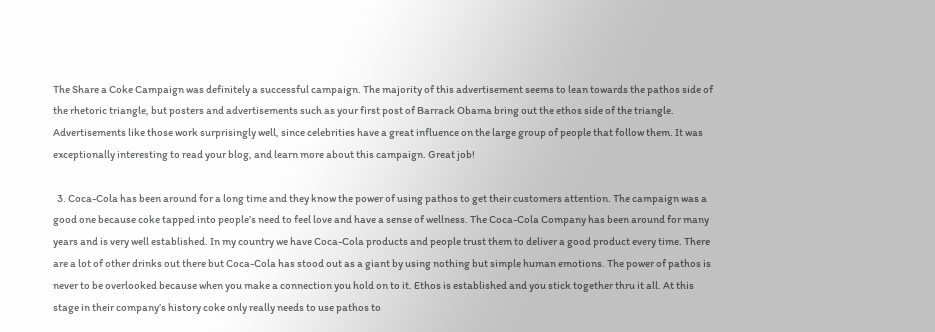The Share a Coke Campaign was definitely a successful campaign. The majority of this advertisement seems to lean towards the pathos side of the rhetoric triangle, but posters and advertisements such as your first post of Barrack Obama bring out the ethos side of the triangle. Advertisements like those work surprisingly well, since celebrities have a great influence on the large group of people that follow them. It was exceptionally interesting to read your blog, and learn more about this campaign. Great job!

  3. Coca-Cola has been around for a long time and they know the power of using pathos to get their customers attention. The campaign was a good one because coke tapped into people’s need to feel love and have a sense of wellness. The Coca-Cola Company has been around for many years and is very well established. In my country we have Coca-Cola products and people trust them to deliver a good product every time. There are a lot of other drinks out there but Coca-Cola has stood out as a giant by using nothing but simple human emotions. The power of pathos is never to be overlooked because when you make a connection you hold on to it. Ethos is established and you stick together thru it all. At this stage in their company’s history coke only really needs to use pathos to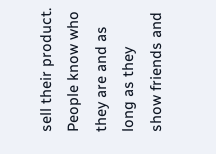sell their product. People know who they are and as long as they show friends and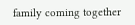family coming together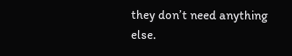they don’t need anything else.